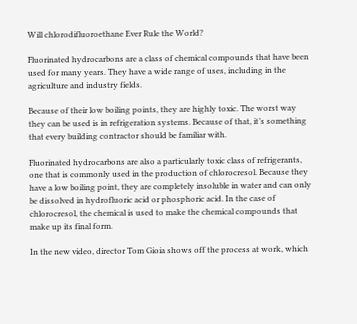Will chlorodifluoroethane Ever Rule the World?

Fluorinated hydrocarbons are a class of chemical compounds that have been used for many years. They have a wide range of uses, including in the agriculture and industry fields.

Because of their low boiling points, they are highly toxic. The worst way they can be used is in refrigeration systems. Because of that, it’s something that every building contractor should be familiar with.

Fluorinated hydrocarbons are also a particularly toxic class of refrigerants, one that is commonly used in the production of chlorocresol. Because they have a low boiling point, they are completely insoluble in water and can only be dissolved in hydrofluoric acid or phosphoric acid. In the case of chlorocresol, the chemical is used to make the chemical compounds that make up its final form.

In the new video, director Tom Gioia shows off the process at work, which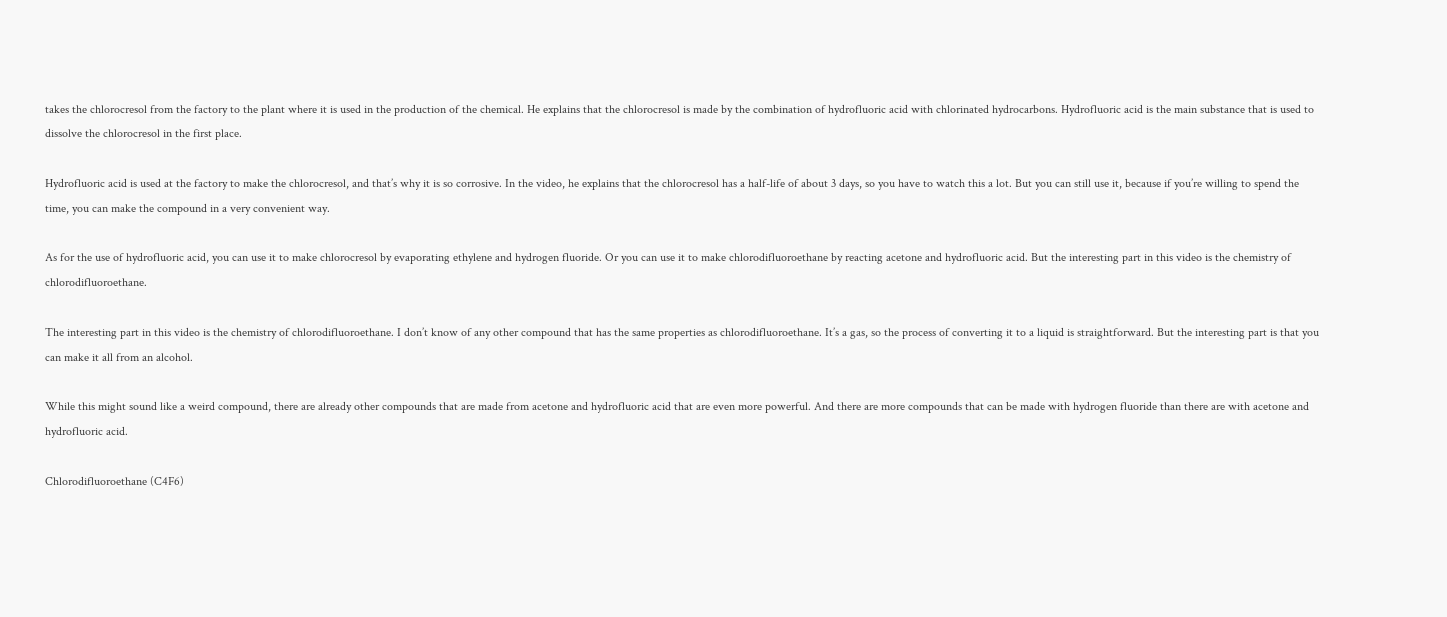takes the chlorocresol from the factory to the plant where it is used in the production of the chemical. He explains that the chlorocresol is made by the combination of hydrofluoric acid with chlorinated hydrocarbons. Hydrofluoric acid is the main substance that is used to dissolve the chlorocresol in the first place.

Hydrofluoric acid is used at the factory to make the chlorocresol, and that’s why it is so corrosive. In the video, he explains that the chlorocresol has a half-life of about 3 days, so you have to watch this a lot. But you can still use it, because if you’re willing to spend the time, you can make the compound in a very convenient way.

As for the use of hydrofluoric acid, you can use it to make chlorocresol by evaporating ethylene and hydrogen fluoride. Or you can use it to make chlorodifluoroethane by reacting acetone and hydrofluoric acid. But the interesting part in this video is the chemistry of chlorodifluoroethane.

The interesting part in this video is the chemistry of chlorodifluoroethane. I don’t know of any other compound that has the same properties as chlorodifluoroethane. It’s a gas, so the process of converting it to a liquid is straightforward. But the interesting part is that you can make it all from an alcohol.

While this might sound like a weird compound, there are already other compounds that are made from acetone and hydrofluoric acid that are even more powerful. And there are more compounds that can be made with hydrogen fluoride than there are with acetone and hydrofluoric acid.

Chlorodifluoroethane (C4F6)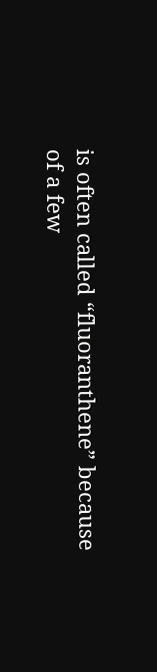is often called “fluoranthene” because of a few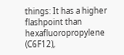things: It has a higher flashpoint than hexafluoropropylene (C6F12),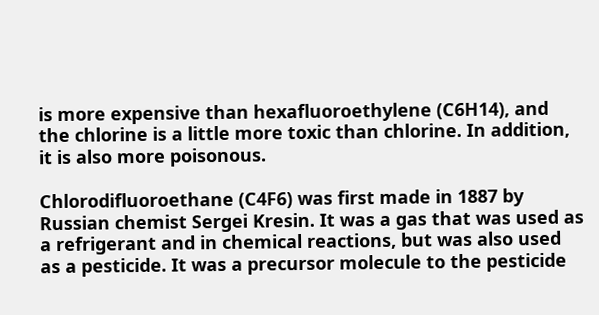is more expensive than hexafluoroethylene (C6H14), and the chlorine is a little more toxic than chlorine. In addition, it is also more poisonous.

Chlorodifluoroethane (C4F6) was first made in 1887 by Russian chemist Sergei Kresin. It was a gas that was used as a refrigerant and in chemical reactions, but was also used as a pesticide. It was a precursor molecule to the pesticide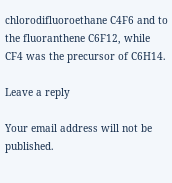chlorodifluoroethane C4F6 and to the fluoranthene C6F12, while CF4 was the precursor of C6H14.

Leave a reply

Your email address will not be published.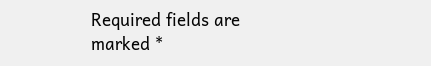Required fields are marked *